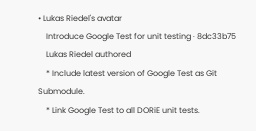• Lukas Riedel's avatar
    Introduce Google Test for unit testing · 8dc33b75
    Lukas Riedel authored
    * Include latest version of Google Test as Git Submodule.
    * Link Google Test to all DORiE unit tests.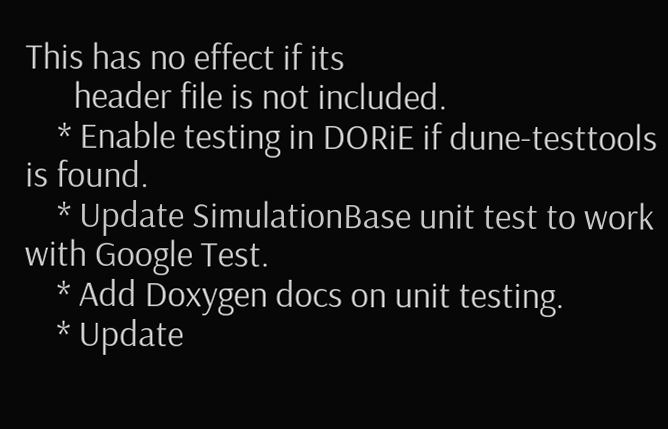This has no effect if its
      header file is not included.
    * Enable testing in DORiE if dune-testtools is found.
    * Update SimulationBase unit test to work with Google Test.
    * Add Doxygen docs on unit testing.
    * Update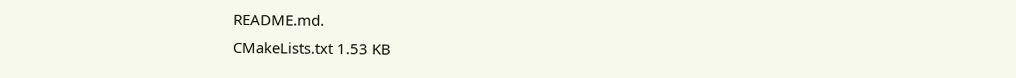README.md.
CMakeLists.txt 1.53 KB